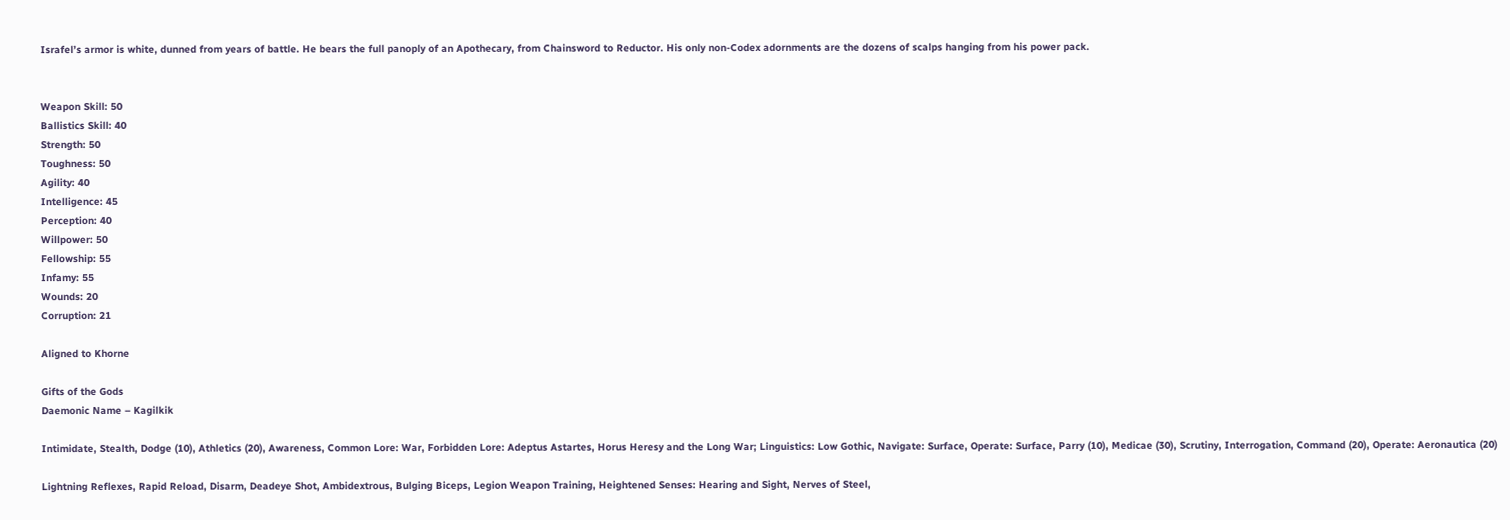Israfel’s armor is white, dunned from years of battle. He bears the full panoply of an Apothecary, from Chainsword to Reductor. His only non-Codex adornments are the dozens of scalps hanging from his power pack.


Weapon Skill: 50
Ballistics Skill: 40
Strength: 50
Toughness: 50
Agility: 40
Intelligence: 45
Perception: 40
Willpower: 50
Fellowship: 55
Infamy: 55
Wounds: 20
Corruption: 21

Aligned to Khorne

Gifts of the Gods
Daemonic Name – Kagilkik

Intimidate, Stealth, Dodge (10), Athletics (20), Awareness, Common Lore: War, Forbidden Lore: Adeptus Astartes, Horus Heresy and the Long War; Linguistics: Low Gothic, Navigate: Surface, Operate: Surface, Parry (10), Medicae (30), Scrutiny, Interrogation, Command (20), Operate: Aeronautica (20)

Lightning Reflexes, Rapid Reload, Disarm, Deadeye Shot, Ambidextrous, Bulging Biceps, Legion Weapon Training, Heightened Senses: Hearing and Sight, Nerves of Steel,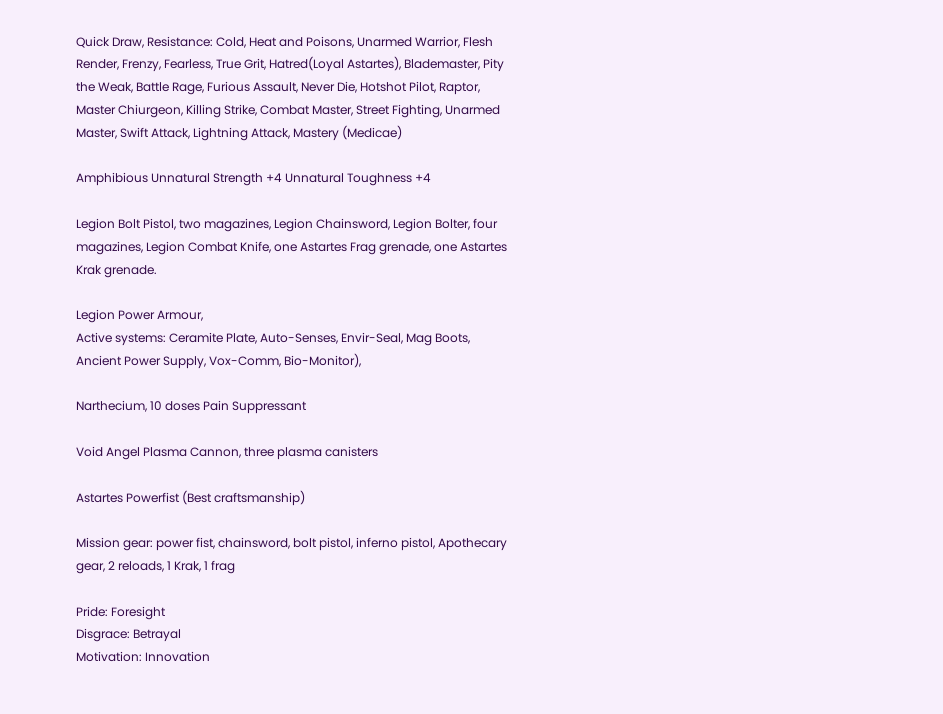Quick Draw, Resistance: Cold, Heat and Poisons, Unarmed Warrior, Flesh Render, Frenzy, Fearless, True Grit, Hatred(Loyal Astartes), Blademaster, Pity the Weak, Battle Rage, Furious Assault, Never Die, Hotshot Pilot, Raptor, Master Chiurgeon, Killing Strike, Combat Master, Street Fighting, Unarmed Master, Swift Attack, Lightning Attack, Mastery (Medicae)

Amphibious Unnatural Strength +4 Unnatural Toughness +4

Legion Bolt Pistol, two magazines, Legion Chainsword, Legion Bolter, four magazines, Legion Combat Knife, one Astartes Frag grenade, one Astartes Krak grenade.

Legion Power Armour,
Active systems: Ceramite Plate, Auto-Senses, Envir-Seal, Mag Boots, Ancient Power Supply, Vox-Comm, Bio-Monitor),

Narthecium, 10 doses Pain Suppressant

Void Angel Plasma Cannon, three plasma canisters

Astartes Powerfist (Best craftsmanship)

Mission gear: power fist, chainsword, bolt pistol, inferno pistol, Apothecary gear, 2 reloads, 1 Krak, 1 frag

Pride: Foresight
Disgrace: Betrayal
Motivation: Innovation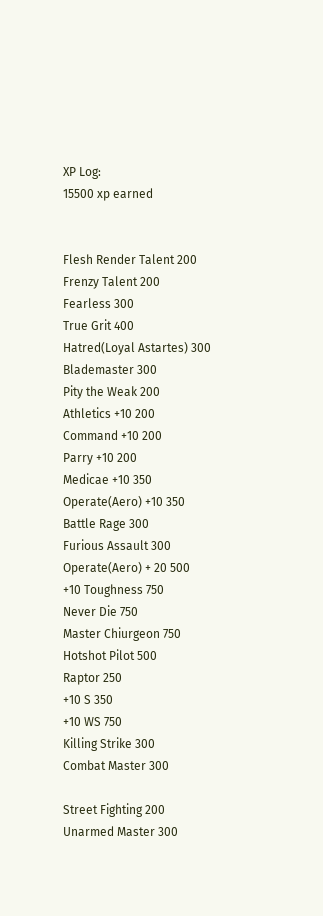XP Log:
15500 xp earned


Flesh Render Talent 200
Frenzy Talent 200
Fearless 300
True Grit 400
Hatred(Loyal Astartes) 300
Blademaster 300
Pity the Weak 200
Athletics +10 200
Command +10 200
Parry +10 200
Medicae +10 350
Operate(Aero) +10 350
Battle Rage 300
Furious Assault 300
Operate(Aero) + 20 500
+10 Toughness 750
Never Die 750
Master Chiurgeon 750
Hotshot Pilot 500
Raptor 250
+10 S 350
+10 WS 750
Killing Strike 300
Combat Master 300

Street Fighting 200
Unarmed Master 300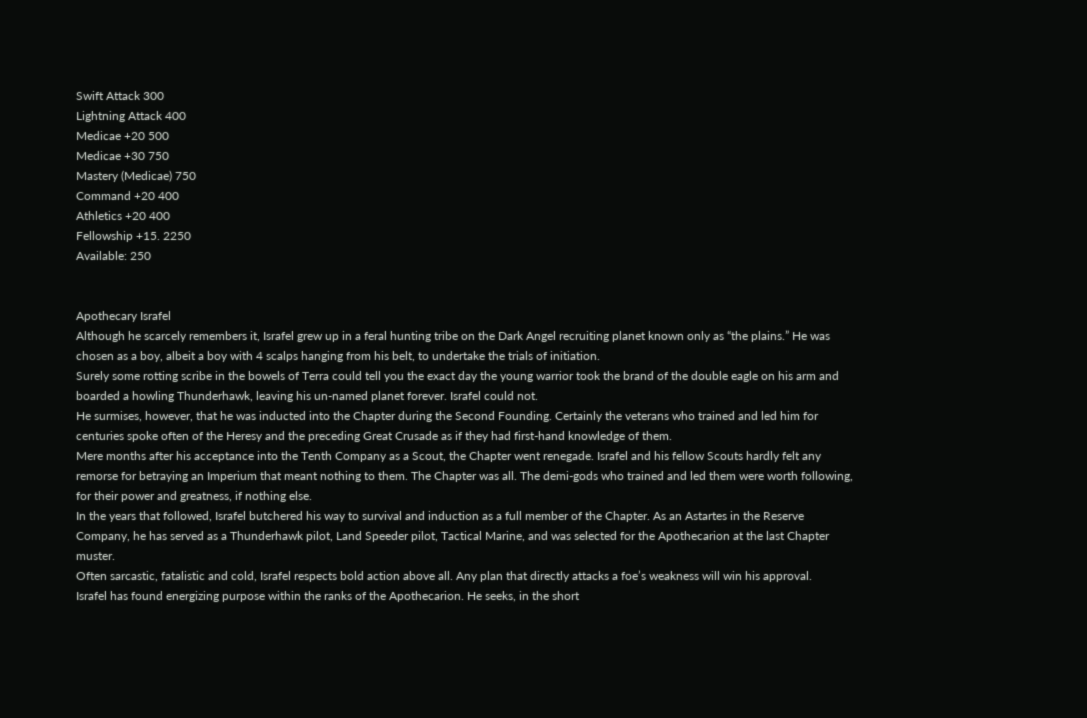Swift Attack 300
Lightning Attack 400
Medicae +20 500
Medicae +30 750
Mastery (Medicae) 750
Command +20 400
Athletics +20 400
Fellowship +15. 2250
Available: 250


Apothecary Israfel
Although he scarcely remembers it, Israfel grew up in a feral hunting tribe on the Dark Angel recruiting planet known only as “the plains.” He was chosen as a boy, albeit a boy with 4 scalps hanging from his belt, to undertake the trials of initiation.
Surely some rotting scribe in the bowels of Terra could tell you the exact day the young warrior took the brand of the double eagle on his arm and boarded a howling Thunderhawk, leaving his un-named planet forever. Israfel could not.
He surmises, however, that he was inducted into the Chapter during the Second Founding. Certainly the veterans who trained and led him for centuries spoke often of the Heresy and the preceding Great Crusade as if they had first-hand knowledge of them.
Mere months after his acceptance into the Tenth Company as a Scout, the Chapter went renegade. Israfel and his fellow Scouts hardly felt any remorse for betraying an Imperium that meant nothing to them. The Chapter was all. The demi-gods who trained and led them were worth following, for their power and greatness, if nothing else.
In the years that followed, Israfel butchered his way to survival and induction as a full member of the Chapter. As an Astartes in the Reserve Company, he has served as a Thunderhawk pilot, Land Speeder pilot, Tactical Marine, and was selected for the Apothecarion at the last Chapter muster.
Often sarcastic, fatalistic and cold, Israfel respects bold action above all. Any plan that directly attacks a foe’s weakness will win his approval.
Israfel has found energizing purpose within the ranks of the Apothecarion. He seeks, in the short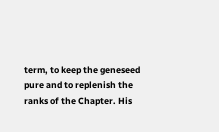term, to keep the geneseed pure and to replenish the ranks of the Chapter. His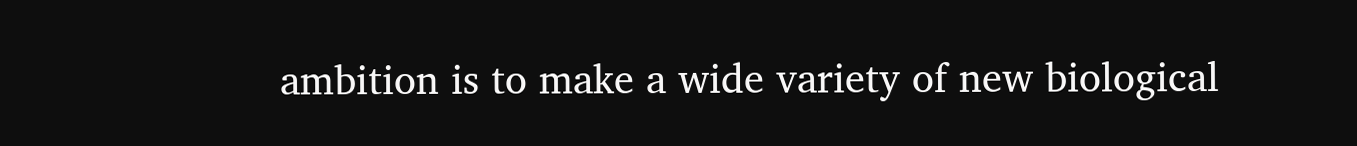ambition is to make a wide variety of new biological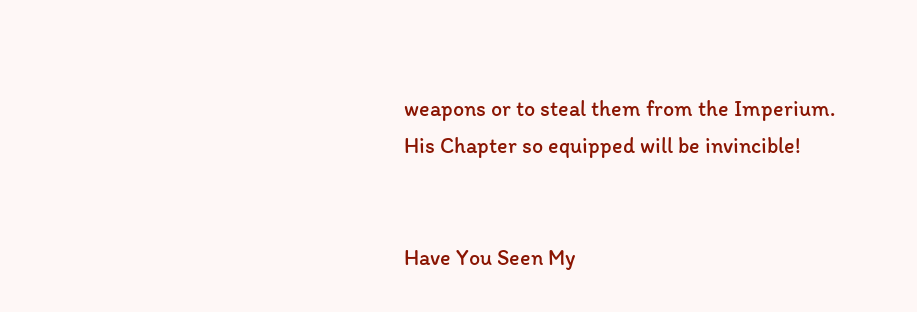weapons or to steal them from the Imperium. His Chapter so equipped will be invincible!


Have You Seen My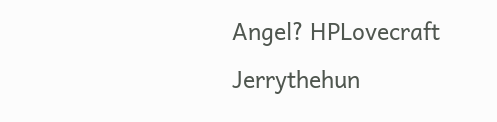Angel? HPLovecraft Jerrythehun